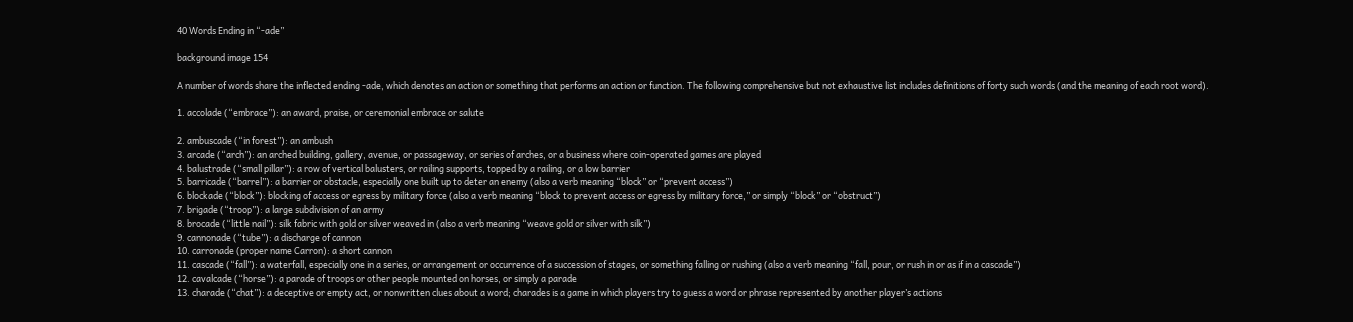40 Words Ending in “-ade”

background image 154

A number of words share the inflected ending -ade, which denotes an action or something that performs an action or function. The following comprehensive but not exhaustive list includes definitions of forty such words (and the meaning of each root word).

1. accolade (“embrace”): an award, praise, or ceremonial embrace or salute

2. ambuscade (“in forest”): an ambush
3. arcade (“arch”): an arched building, gallery, avenue, or passageway, or series of arches, or a business where coin-operated games are played
4. balustrade (“small pillar”): a row of vertical balusters, or railing supports, topped by a railing, or a low barrier
5. barricade (“barrel”): a barrier or obstacle, especially one built up to deter an enemy (also a verb meaning “block” or “prevent access”)
6. blockade (“block”): blocking of access or egress by military force (also a verb meaning “block to prevent access or egress by military force,” or simply “block” or “obstruct”)
7. brigade (“troop”): a large subdivision of an army
8. brocade (“little nail”): silk fabric with gold or silver weaved in (also a verb meaning “weave gold or silver with silk”)
9. cannonade (“tube”): a discharge of cannon
10. carronade (proper name Carron): a short cannon
11. cascade (“fall”): a waterfall, especially one in a series, or arrangement or occurrence of a succession of stages, or something falling or rushing (also a verb meaning “fall, pour, or rush in or as if in a cascade”)
12. cavalcade (“horse”): a parade of troops or other people mounted on horses, or simply a parade
13. charade (“chat”): a deceptive or empty act, or nonwritten clues about a word; charades is a game in which players try to guess a word or phrase represented by another player’s actions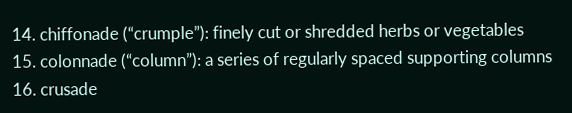14. chiffonade (“crumple”): finely cut or shredded herbs or vegetables
15. colonnade (“column”): a series of regularly spaced supporting columns
16. crusade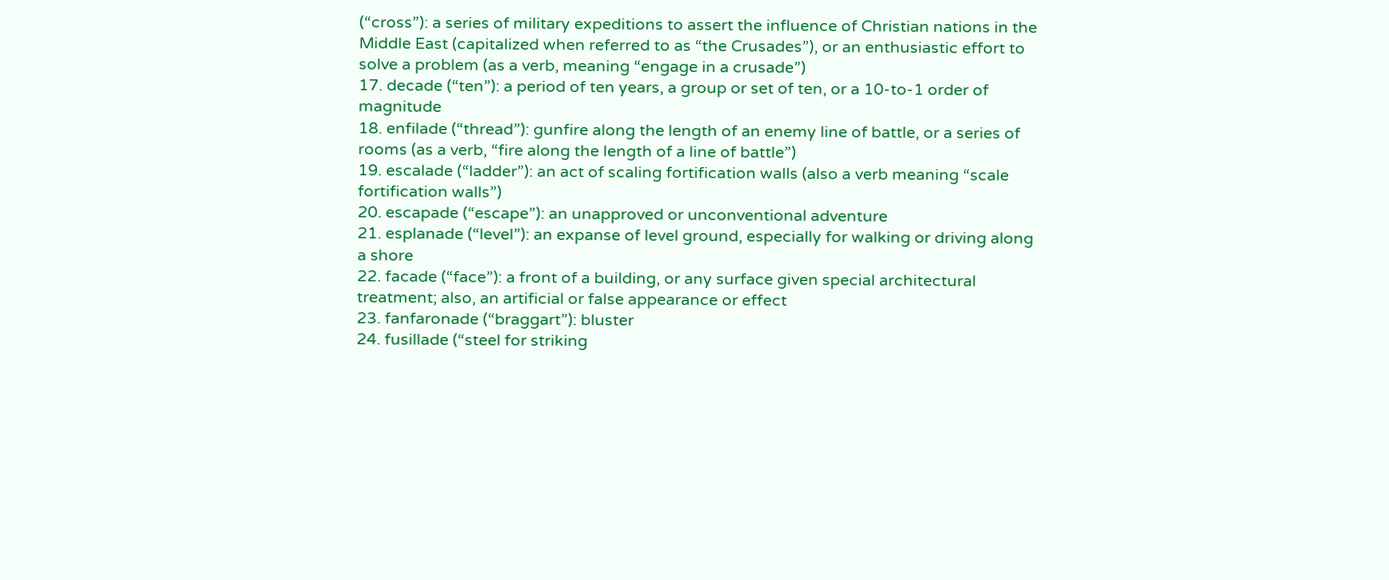(“cross”): a series of military expeditions to assert the influence of Christian nations in the Middle East (capitalized when referred to as “the Crusades”), or an enthusiastic effort to solve a problem (as a verb, meaning “engage in a crusade”)
17. decade (“ten”): a period of ten years, a group or set of ten, or a 10-to-1 order of magnitude
18. enfilade (“thread”): gunfire along the length of an enemy line of battle, or a series of rooms (as a verb, “fire along the length of a line of battle”)
19. escalade (“ladder”): an act of scaling fortification walls (also a verb meaning “scale fortification walls”)
20. escapade (“escape”): an unapproved or unconventional adventure
21. esplanade (“level”): an expanse of level ground, especially for walking or driving along a shore
22. facade (“face”): a front of a building, or any surface given special architectural treatment; also, an artificial or false appearance or effect
23. fanfaronade (“braggart”): bluster
24. fusillade (“steel for striking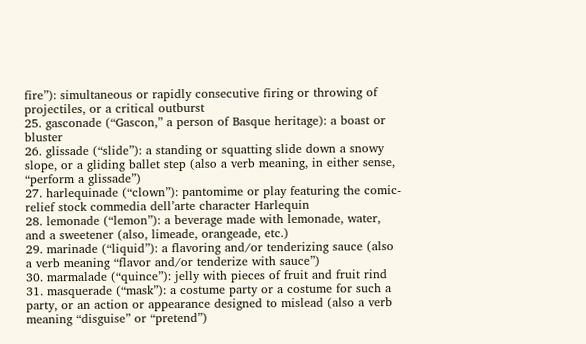fire”): simultaneous or rapidly consecutive firing or throwing of projectiles, or a critical outburst
25. gasconade (“Gascon,” a person of Basque heritage): a boast or bluster
26. glissade (“slide”): a standing or squatting slide down a snowy slope, or a gliding ballet step (also a verb meaning, in either sense, “perform a glissade”)
27. harlequinade (“clown”): pantomime or play featuring the comic-relief stock commedia dell’arte character Harlequin
28. lemonade (“lemon”): a beverage made with lemonade, water, and a sweetener (also, limeade, orangeade, etc.)
29. marinade (“liquid”): a flavoring and/or tenderizing sauce (also a verb meaning “flavor and/or tenderize with sauce”)
30. marmalade (“quince”): jelly with pieces of fruit and fruit rind
31. masquerade (“mask”): a costume party or a costume for such a party, or an action or appearance designed to mislead (also a verb meaning “disguise” or “pretend”)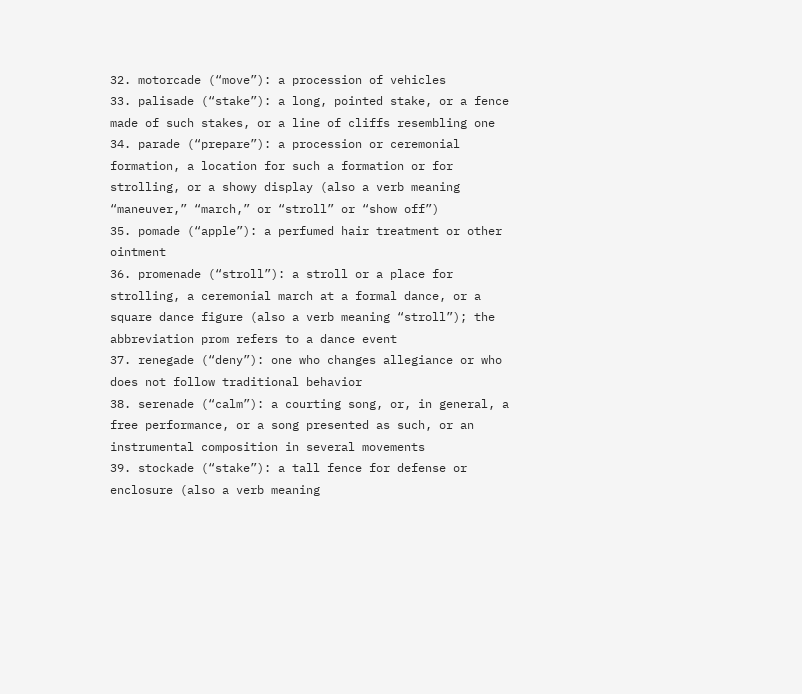32. motorcade (“move”): a procession of vehicles
33. palisade (“stake”): a long, pointed stake, or a fence made of such stakes, or a line of cliffs resembling one
34. parade (“prepare”): a procession or ceremonial formation, a location for such a formation or for strolling, or a showy display (also a verb meaning “maneuver,” “march,” or “stroll” or “show off”)
35. pomade (“apple”): a perfumed hair treatment or other ointment
36. promenade (“stroll”): a stroll or a place for strolling, a ceremonial march at a formal dance, or a square dance figure (also a verb meaning “stroll”); the abbreviation prom refers to a dance event
37. renegade (“deny”): one who changes allegiance or who does not follow traditional behavior
38. serenade (“calm”): a courting song, or, in general, a free performance, or a song presented as such, or an instrumental composition in several movements
39. stockade (“stake”): a tall fence for defense or enclosure (also a verb meaning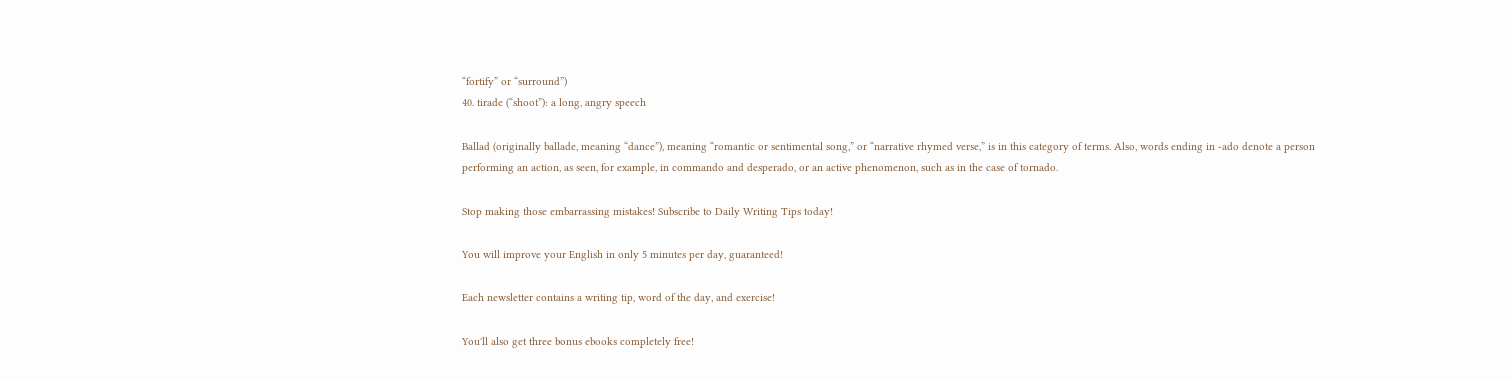“fortify” or “surround”)
40. tirade (“shoot”): a long, angry speech

Ballad (originally ballade, meaning “dance”), meaning “romantic or sentimental song,” or “narrative rhymed verse,” is in this category of terms. Also, words ending in -ado denote a person performing an action, as seen, for example, in commando and desperado, or an active phenomenon, such as in the case of tornado.

Stop making those embarrassing mistakes! Subscribe to Daily Writing Tips today!

You will improve your English in only 5 minutes per day, guaranteed!

Each newsletter contains a writing tip, word of the day, and exercise!

You'll also get three bonus ebooks completely free!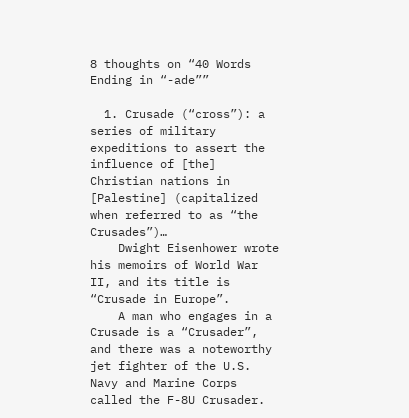8 thoughts on “40 Words Ending in “-ade””

  1. Crusade (“cross”): a series of military expeditions to assert the influence of [the] Christian nations in [Palestine] (capitalized when referred to as “the Crusades”)…
    Dwight Eisenhower wrote his memoirs of World War II, and its title is “Crusade in Europe”.
    A man who engages in a Crusade is a “Crusader”, and there was a noteworthy jet fighter of the U.S. Navy and Marine Corps called the F-8U Crusader.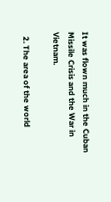It was flown much in the Cuban Missile Crisis and the War in Vietnam.

  2. The area of the world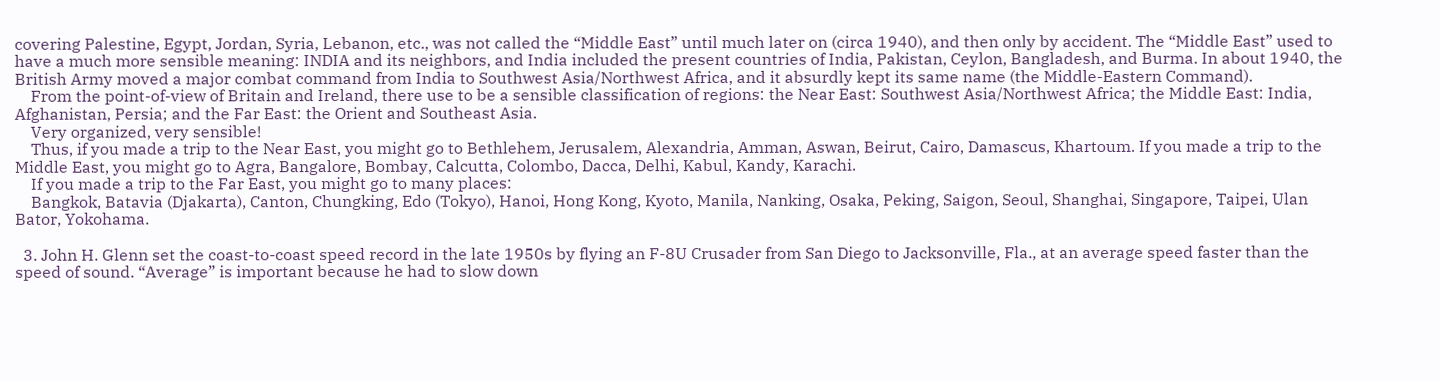covering Palestine, Egypt, Jordan, Syria, Lebanon, etc., was not called the “Middle East” until much later on (circa 1940), and then only by accident. The “Middle East” used to have a much more sensible meaning: INDIA and its neighbors, and India included the present countries of India, Pakistan, Ceylon, Bangladesh, and Burma. In about 1940, the British Army moved a major combat command from India to Southwest Asia/Northwest Africa, and it absurdly kept its same name (the Middle-Eastern Command).
    From the point-of-view of Britain and Ireland, there use to be a sensible classification of regions: the Near East: Southwest Asia/Northwest Africa; the Middle East: India, Afghanistan, Persia; and the Far East: the Orient and Southeast Asia.
    Very organized, very sensible!
    Thus, if you made a trip to the Near East, you might go to Bethlehem, Jerusalem, Alexandria, Amman, Aswan, Beirut, Cairo, Damascus, Khartoum. If you made a trip to the Middle East, you might go to Agra, Bangalore, Bombay, Calcutta, Colombo, Dacca, Delhi, Kabul, Kandy, Karachi.
    If you made a trip to the Far East, you might go to many places:
    Bangkok, Batavia (Djakarta), Canton, Chungking, Edo (Tokyo), Hanoi, Hong Kong, Kyoto, Manila, Nanking, Osaka, Peking, Saigon, Seoul, Shanghai, Singapore, Taipei, Ulan Bator, Yokohama.

  3. John H. Glenn set the coast-to-coast speed record in the late 1950s by flying an F-8U Crusader from San Diego to Jacksonville, Fla., at an average speed faster than the speed of sound. “Average” is important because he had to slow down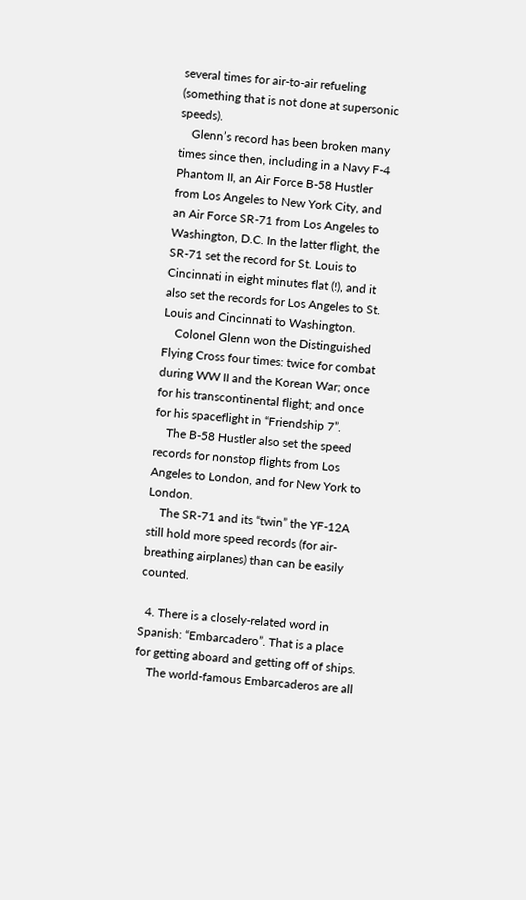several times for air-to-air refueling (something that is not done at supersonic speeds).
    Glenn’s record has been broken many times since then, including in a Navy F-4 Phantom II, an Air Force B-58 Hustler from Los Angeles to New York City, and an Air Force SR-71 from Los Angeles to Washington, D.C. In the latter flight, the SR-71 set the record for St. Louis to Cincinnati in eight minutes flat (!), and it also set the records for Los Angeles to St. Louis and Cincinnati to Washington.
    Colonel Glenn won the Distinguished Flying Cross four times: twice for combat during WW II and the Korean War; once for his transcontinental flight; and once for his spaceflight in “Friendship 7”.
    The B-58 Hustler also set the speed records for nonstop flights from Los Angeles to London, and for New York to London.
    The SR-71 and its “twin” the YF-12A still hold more speed records (for air-breathing airplanes) than can be easily counted.

  4. There is a closely-related word in Spanish: “Embarcadero”. That is a place for getting aboard and getting off of ships.
    The world-famous Embarcaderos are all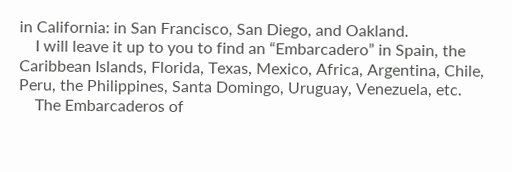in California: in San Francisco, San Diego, and Oakland.
    I will leave it up to you to find an “Embarcadero” in Spain, the Caribbean Islands, Florida, Texas, Mexico, Africa, Argentina, Chile, Peru, the Philippines, Santa Domingo, Uruguay, Venezuela, etc.
    The Embarcaderos of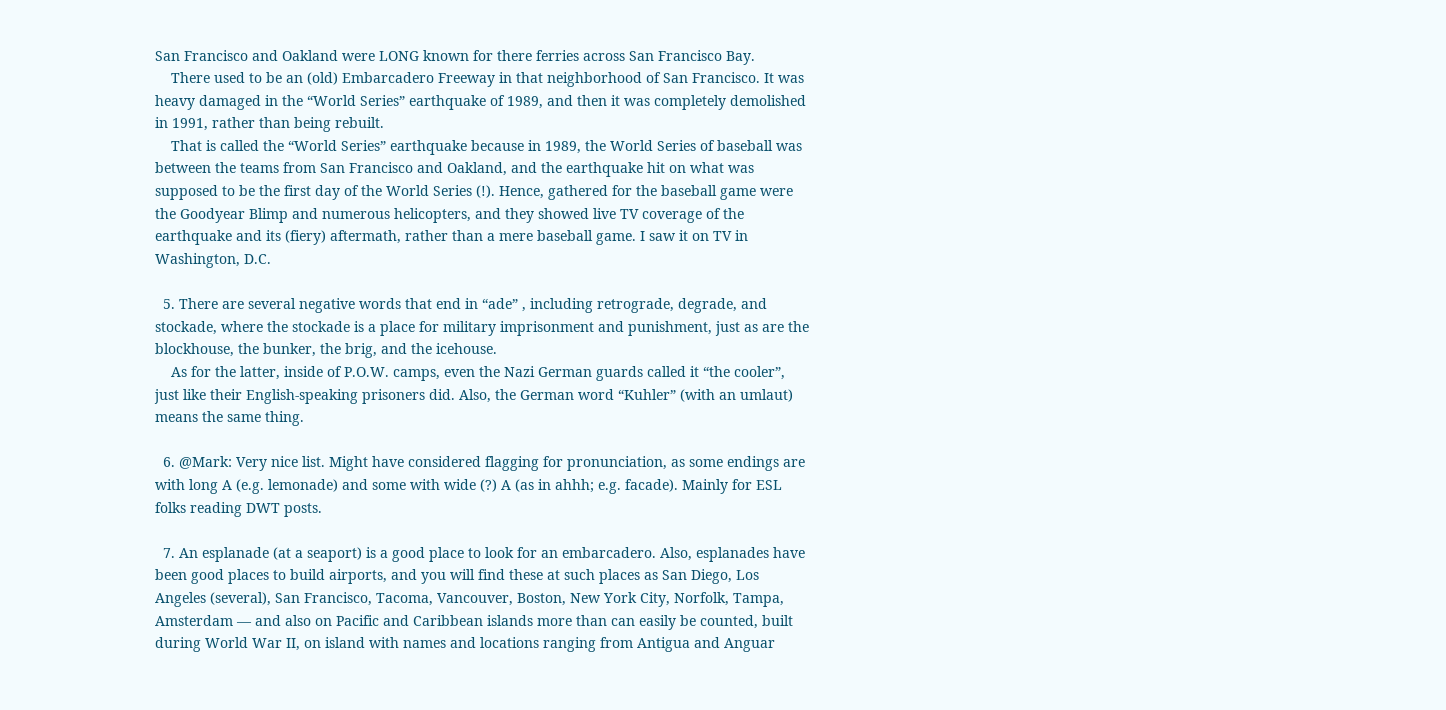San Francisco and Oakland were LONG known for there ferries across San Francisco Bay.
    There used to be an (old) Embarcadero Freeway in that neighborhood of San Francisco. It was heavy damaged in the “World Series” earthquake of 1989, and then it was completely demolished in 1991, rather than being rebuilt.
    That is called the “World Series” earthquake because in 1989, the World Series of baseball was between the teams from San Francisco and Oakland, and the earthquake hit on what was supposed to be the first day of the World Series (!). Hence, gathered for the baseball game were the Goodyear Blimp and numerous helicopters, and they showed live TV coverage of the earthquake and its (fiery) aftermath, rather than a mere baseball game. I saw it on TV in Washington, D.C.

  5. There are several negative words that end in “ade” , including retrograde, degrade, and stockade, where the stockade is a place for military imprisonment and punishment, just as are the blockhouse, the bunker, the brig, and the icehouse.
    As for the latter, inside of P.O.W. camps, even the Nazi German guards called it “the cooler”, just like their English-speaking prisoners did. Also, the German word “Kuhler” (with an umlaut) means the same thing.

  6. @Mark: Very nice list. Might have considered flagging for pronunciation, as some endings are with long A (e.g. lemonade) and some with wide (?) A (as in ahhh; e.g. facade). Mainly for ESL folks reading DWT posts.

  7. An esplanade (at a seaport) is a good place to look for an embarcadero. Also, esplanades have been good places to build airports, and you will find these at such places as San Diego, Los Angeles (several), San Francisco, Tacoma, Vancouver, Boston, New York City, Norfolk, Tampa, Amsterdam — and also on Pacific and Caribbean islands more than can easily be counted, built during World War II, on island with names and locations ranging from Antigua and Anguar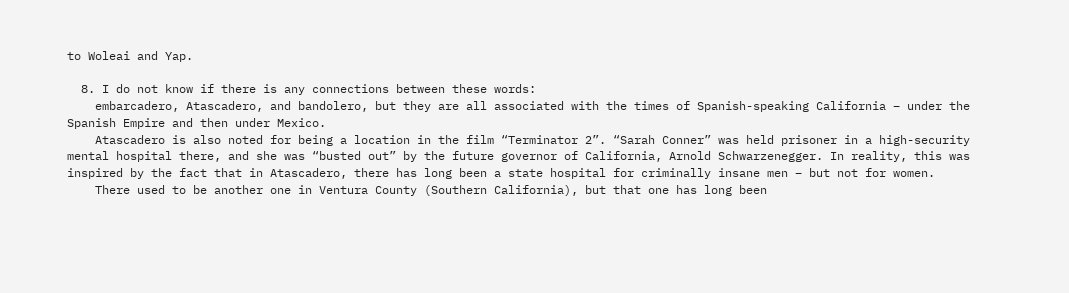to Woleai and Yap.

  8. I do not know if there is any connections between these words:
    embarcadero, Atascadero, and bandolero, but they are all associated with the times of Spanish-speaking California – under the Spanish Empire and then under Mexico.
    Atascadero is also noted for being a location in the film “Terminator 2”. “Sarah Conner” was held prisoner in a high-security mental hospital there, and she was “busted out” by the future governor of California, Arnold Schwarzenegger. In reality, this was inspired by the fact that in Atascadero, there has long been a state hospital for criminally insane men – but not for women.
    There used to be another one in Ventura County (Southern California), but that one has long been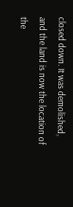closed down. It was demolished, and the land is now the location of the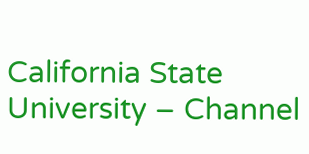California State University – Channel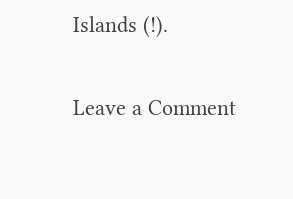Islands (!).

Leave a Comment